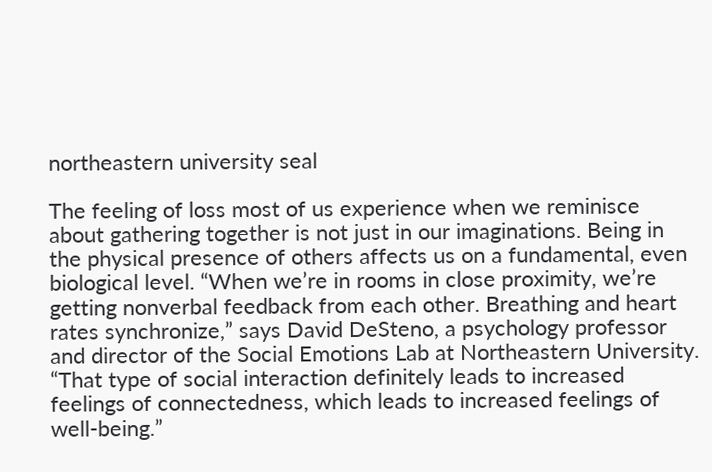northeastern university seal

The feeling of loss most of us experience when we reminisce about gathering together is not just in our imaginations. Being in the physical presence of others affects us on a fundamental, even biological level. “When we’re in rooms in close proximity, we’re getting nonverbal feedback from each other. Breathing and heart rates synchronize,” says David DeSteno, a psychology professor and director of the Social Emotions Lab at Northeastern University. “That type of social interaction definitely leads to increased feelings of connectedness, which leads to increased feelings of well-being.”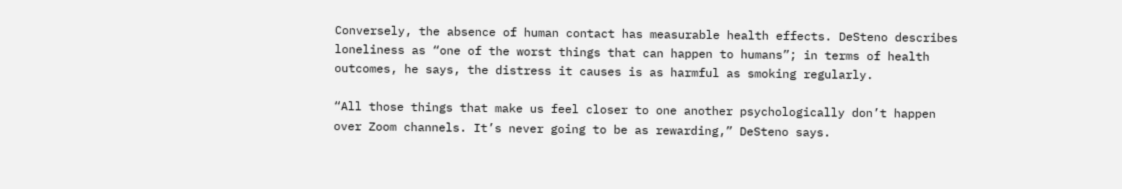Conversely, the absence of human contact has measurable health effects. DeSteno describes loneliness as “one of the worst things that can happen to humans”; in terms of health outcomes, he says, the distress it causes is as harmful as smoking regularly.

“All those things that make us feel closer to one another psychologically don’t happen over Zoom channels. It’s never going to be as rewarding,” DeSteno says.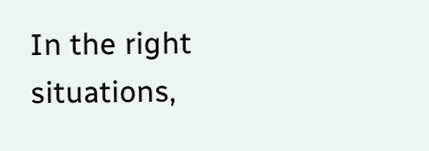In the right situations,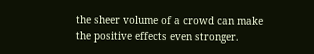the sheer volume of a crowd can make the positive effects even stronger.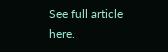See full article here.